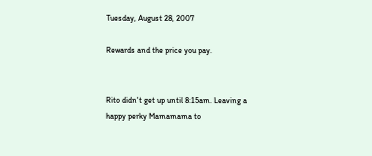Tuesday, August 28, 2007

Rewards and the price you pay.


Rito didn't get up until 8:15am. Leaving a happy perky Mamamama to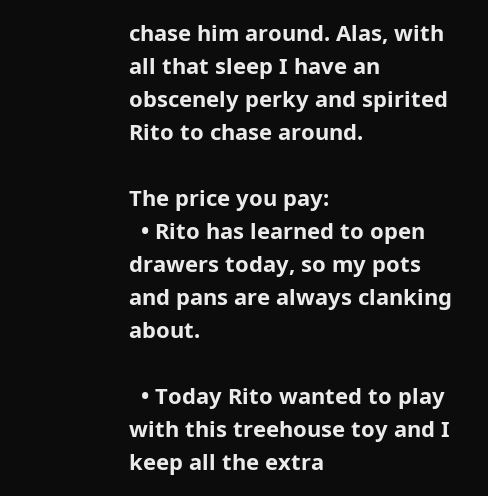chase him around. Alas, with all that sleep I have an obscenely perky and spirited Rito to chase around.

The price you pay:
  • Rito has learned to open drawers today, so my pots and pans are always clanking about.

  • Today Rito wanted to play with this treehouse toy and I keep all the extra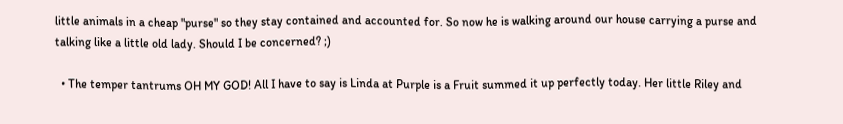little animals in a cheap "purse" so they stay contained and accounted for. So now he is walking around our house carrying a purse and talking like a little old lady. Should I be concerned? ;)

  • The temper tantrums OH MY GOD! All I have to say is Linda at Purple is a Fruit summed it up perfectly today. Her little Riley and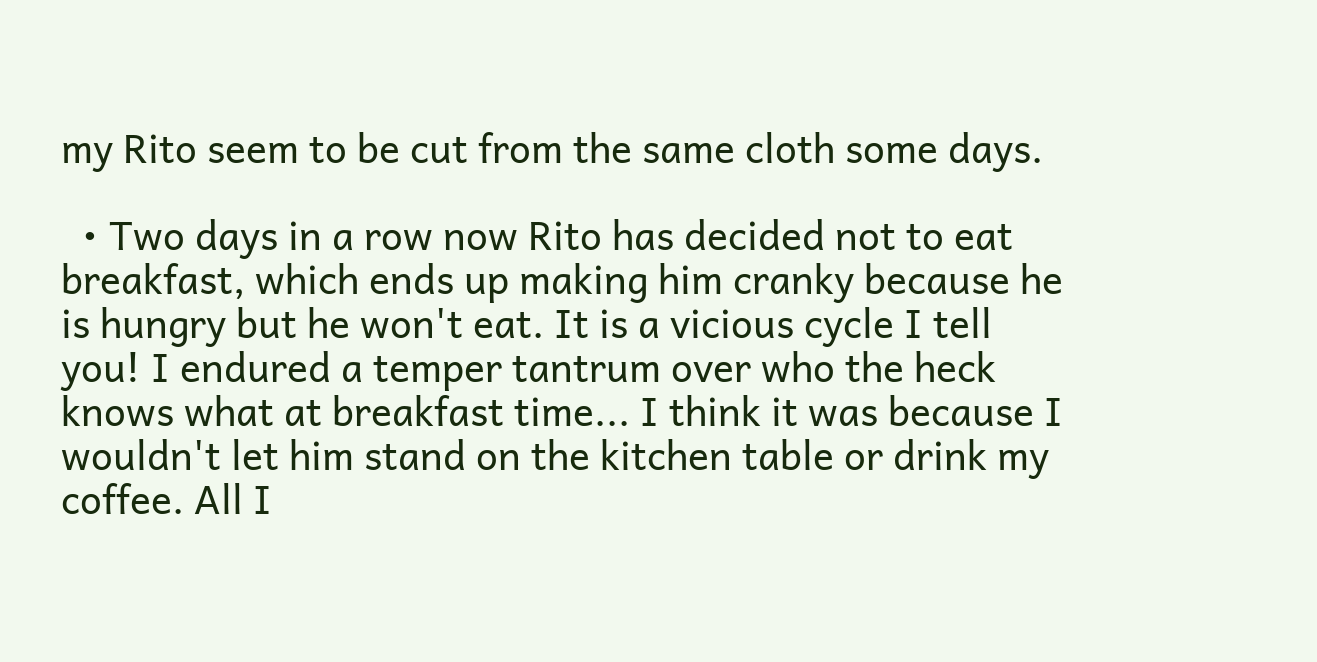my Rito seem to be cut from the same cloth some days.

  • Two days in a row now Rito has decided not to eat breakfast, which ends up making him cranky because he is hungry but he won't eat. It is a vicious cycle I tell you! I endured a temper tantrum over who the heck knows what at breakfast time... I think it was because I wouldn't let him stand on the kitchen table or drink my coffee. All I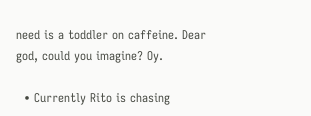need is a toddler on caffeine. Dear god, could you imagine? Oy.

  • Currently Rito is chasing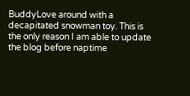BuddyLove around with a decapitated snowman toy. This is the only reason I am able to update the blog before naptime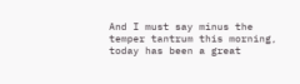And I must say minus the temper tantrum this morning, today has been a great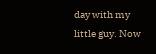day with my little guy. Now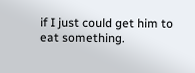if I just could get him to eat something.